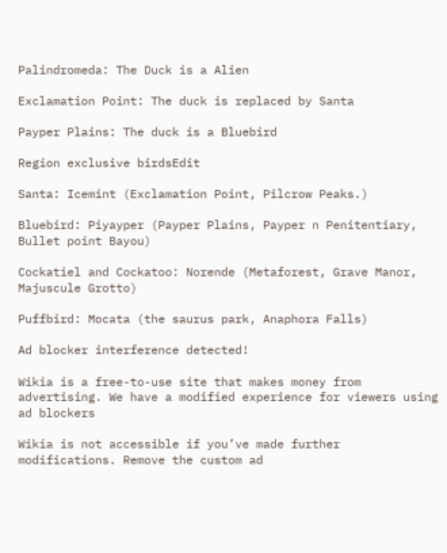Palindromeda: The Duck is a Alien

Exclamation Point: The duck is replaced by Santa

Payper Plains: The duck is a Bluebird

Region exclusive birdsEdit

Santa: Icemint (Exclamation Point, Pilcrow Peaks.)

Bluebird: Piyayper (Payper Plains, Payper n Penitentiary, Bullet point Bayou)

Cockatiel and Cockatoo: Norende (Metaforest, Grave Manor, Majuscule Grotto)

Puffbird: Mocata (the saurus park, Anaphora Falls)

Ad blocker interference detected!

Wikia is a free-to-use site that makes money from advertising. We have a modified experience for viewers using ad blockers

Wikia is not accessible if you’ve made further modifications. Remove the custom ad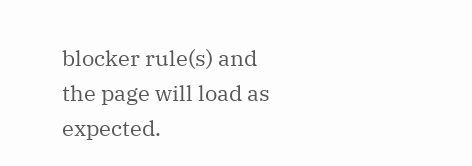blocker rule(s) and the page will load as expected.